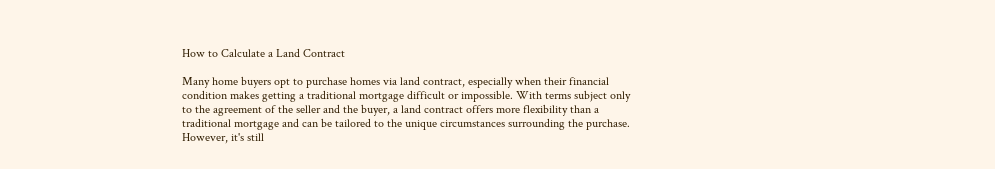How to Calculate a Land Contract

Many home buyers opt to purchase homes via land contract, especially when their financial condition makes getting a traditional mortgage difficult or impossible. With terms subject only to the agreement of the seller and the buyer, a land contract offers more flexibility than a traditional mortgage and can be tailored to the unique circumstances surrounding the purchase. However, it's still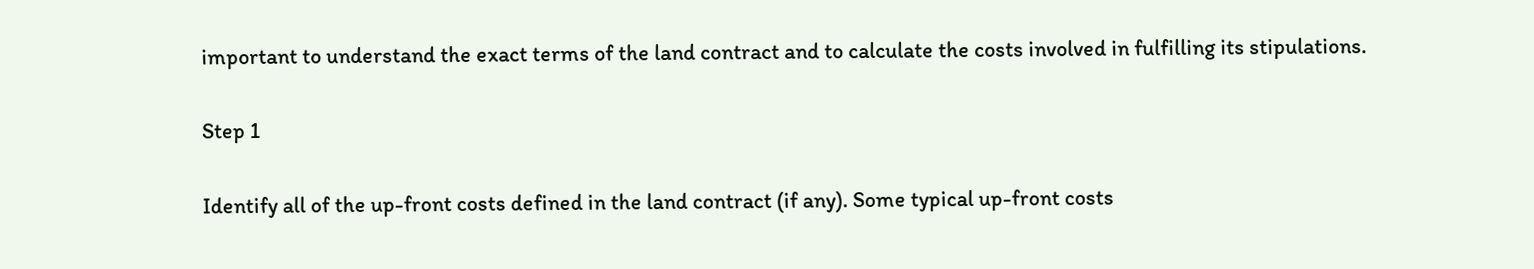important to understand the exact terms of the land contract and to calculate the costs involved in fulfilling its stipulations.

Step 1

Identify all of the up-front costs defined in the land contract (if any). Some typical up-front costs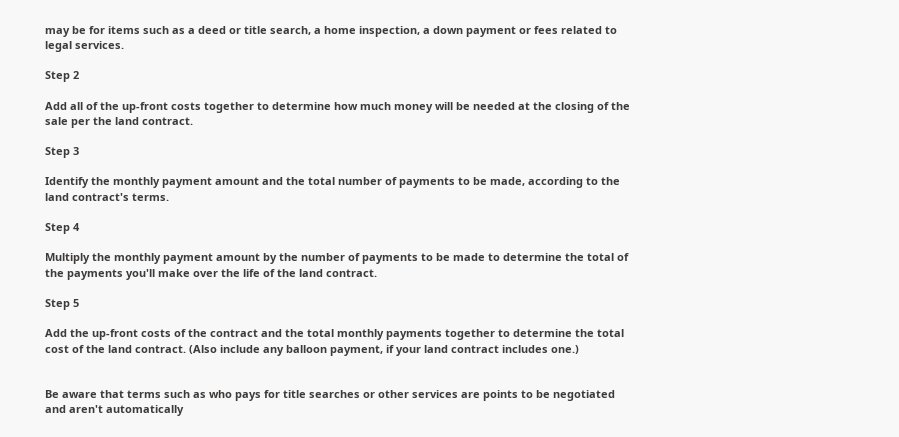may be for items such as a deed or title search, a home inspection, a down payment or fees related to legal services.

Step 2

Add all of the up-front costs together to determine how much money will be needed at the closing of the sale per the land contract.

Step 3

Identify the monthly payment amount and the total number of payments to be made, according to the land contract's terms.

Step 4

Multiply the monthly payment amount by the number of payments to be made to determine the total of the payments you'll make over the life of the land contract.

Step 5

Add the up-front costs of the contract and the total monthly payments together to determine the total cost of the land contract. (Also include any balloon payment, if your land contract includes one.)


Be aware that terms such as who pays for title searches or other services are points to be negotiated and aren't automatically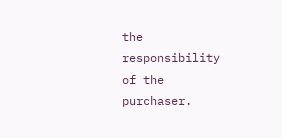the responsibility of the purchaser.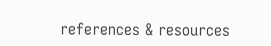references & resources